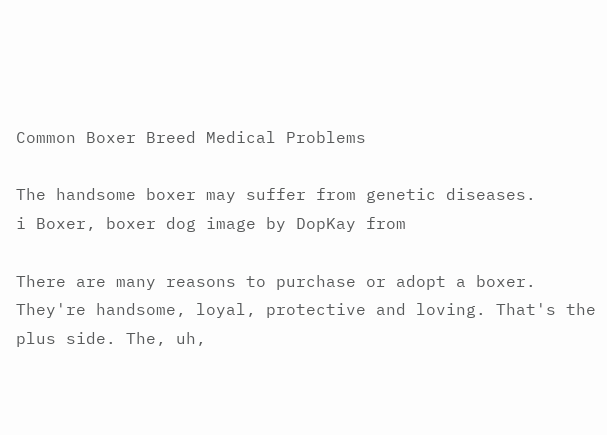Common Boxer Breed Medical Problems

The handsome boxer may suffer from genetic diseases.
i Boxer, boxer dog image by DopKay from

There are many reasons to purchase or adopt a boxer. They're handsome, loyal, protective and loving. That's the plus side. The, uh,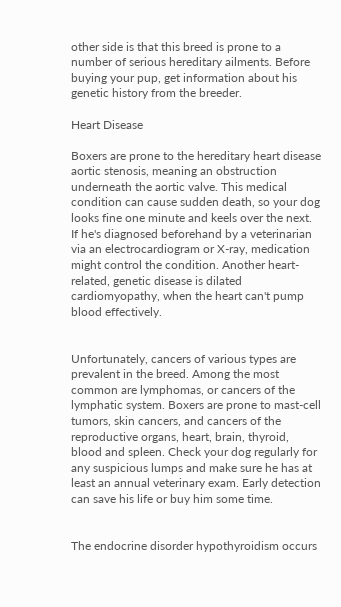other side is that this breed is prone to a number of serious hereditary ailments. Before buying your pup, get information about his genetic history from the breeder.

Heart Disease

Boxers are prone to the hereditary heart disease aortic stenosis, meaning an obstruction underneath the aortic valve. This medical condition can cause sudden death, so your dog looks fine one minute and keels over the next. If he's diagnosed beforehand by a veterinarian via an electrocardiogram or X-ray, medication might control the condition. Another heart-related, genetic disease is dilated cardiomyopathy, when the heart can't pump blood effectively.


Unfortunately, cancers of various types are prevalent in the breed. Among the most common are lymphomas, or cancers of the lymphatic system. Boxers are prone to mast-cell tumors, skin cancers, and cancers of the reproductive organs, heart, brain, thyroid, blood and spleen. Check your dog regularly for any suspicious lumps and make sure he has at least an annual veterinary exam. Early detection can save his life or buy him some time.


The endocrine disorder hypothyroidism occurs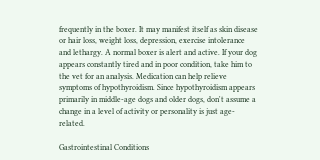frequently in the boxer. It may manifest itself as skin disease or hair loss, weight loss, depression, exercise intolerance and lethargy. A normal boxer is alert and active. If your dog appears constantly tired and in poor condition, take him to the vet for an analysis. Medication can help relieve symptoms of hypothyroidism. Since hypothyroidism appears primarily in middle-age dogs and older dogs, don't assume a change in a level of activity or personality is just age-related.

Gastrointestinal Conditions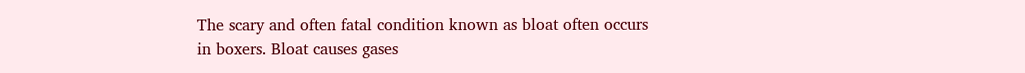The scary and often fatal condition known as bloat often occurs in boxers. Bloat causes gases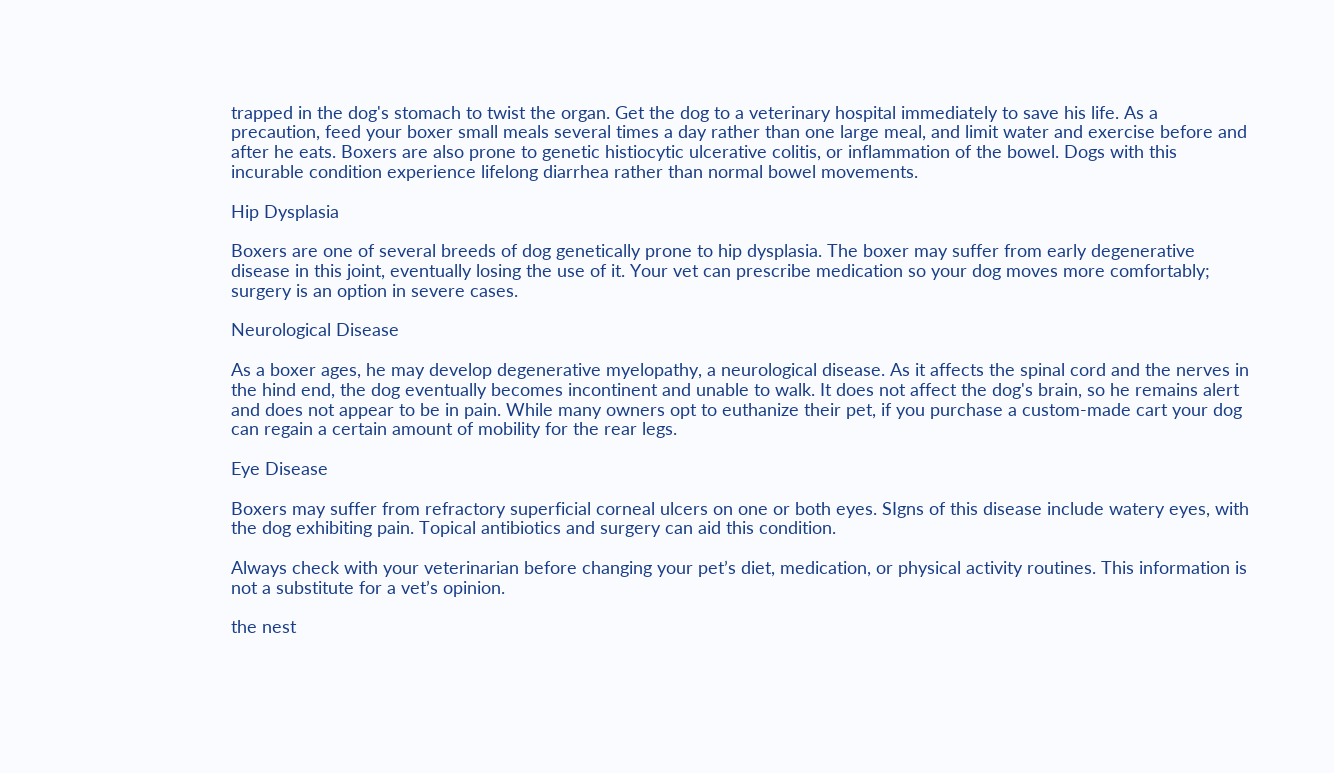trapped in the dog's stomach to twist the organ. Get the dog to a veterinary hospital immediately to save his life. As a precaution, feed your boxer small meals several times a day rather than one large meal, and limit water and exercise before and after he eats. Boxers are also prone to genetic histiocytic ulcerative colitis, or inflammation of the bowel. Dogs with this incurable condition experience lifelong diarrhea rather than normal bowel movements.

Hip Dysplasia

Boxers are one of several breeds of dog genetically prone to hip dysplasia. The boxer may suffer from early degenerative disease in this joint, eventually losing the use of it. Your vet can prescribe medication so your dog moves more comfortably; surgery is an option in severe cases.

Neurological Disease

As a boxer ages, he may develop degenerative myelopathy, a neurological disease. As it affects the spinal cord and the nerves in the hind end, the dog eventually becomes incontinent and unable to walk. It does not affect the dog's brain, so he remains alert and does not appear to be in pain. While many owners opt to euthanize their pet, if you purchase a custom-made cart your dog can regain a certain amount of mobility for the rear legs.

Eye Disease

Boxers may suffer from refractory superficial corneal ulcers on one or both eyes. SIgns of this disease include watery eyes, with the dog exhibiting pain. Topical antibiotics and surgery can aid this condition.

Always check with your veterinarian before changing your pet’s diet, medication, or physical activity routines. This information is not a substitute for a vet’s opinion.

the nest